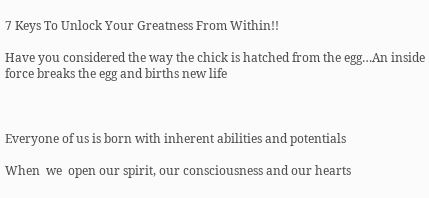7 Keys To Unlock Your Greatness From Within!!

Have you considered the way the chick is hatched from the egg…An inside force breaks the egg and births new life



Everyone of us is born with inherent abilities and potentials

When  we  open our spirit, our consciousness and our hearts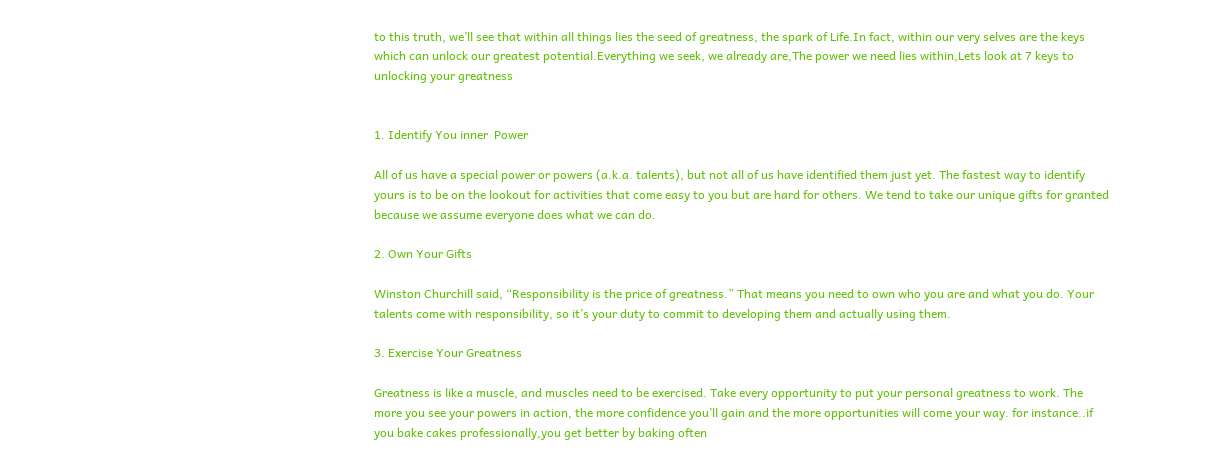to this truth, we’ll see that within all things lies the seed of greatness, the spark of Life.In fact, within our very selves are the keys which can unlock our greatest potential.Everything we seek, we already are,The power we need lies within,Lets look at 7 keys to unlocking your greatness


1. Identify You inner  Power

All of us have a special power or powers (a.k.a. talents), but not all of us have identified them just yet. The fastest way to identify yours is to be on the lookout for activities that come easy to you but are hard for others. We tend to take our unique gifts for granted because we assume everyone does what we can do.

2. Own Your Gifts

Winston Churchill said, “Responsibility is the price of greatness.” That means you need to own who you are and what you do. Your talents come with responsibility, so it’s your duty to commit to developing them and actually using them.

3. Exercise Your Greatness

Greatness is like a muscle, and muscles need to be exercised. Take every opportunity to put your personal greatness to work. The more you see your powers in action, the more confidence you’ll gain and the more opportunities will come your way. for instance..if you bake cakes professionally,you get better by baking often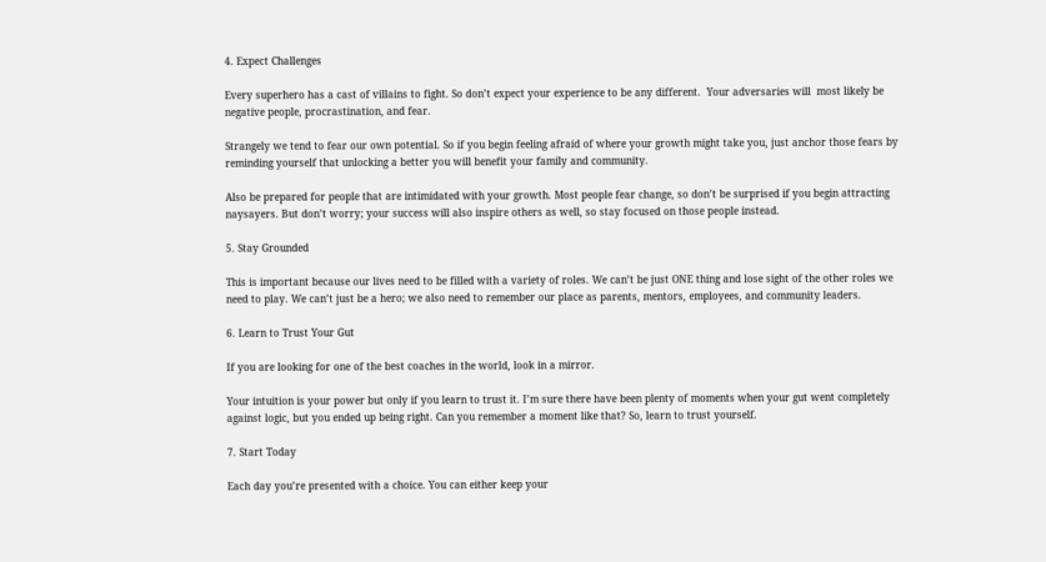4. Expect Challenges

Every superhero has a cast of villains to fight. So don’t expect your experience to be any different.  Your adversaries will  most likely be negative people, procrastination, and fear.

Strangely we tend to fear our own potential. So if you begin feeling afraid of where your growth might take you, just anchor those fears by reminding yourself that unlocking a better you will benefit your family and community.

Also be prepared for people that are intimidated with your growth. Most people fear change, so don’t be surprised if you begin attracting naysayers. But don’t worry; your success will also inspire others as well, so stay focused on those people instead.

5. Stay Grounded

This is important because our lives need to be filled with a variety of roles. We can’t be just ONE thing and lose sight of the other roles we need to play. We can’t just be a hero; we also need to remember our place as parents, mentors, employees, and community leaders.

6. Learn to Trust Your Gut

If you are looking for one of the best coaches in the world, look in a mirror.

Your intuition is your power but only if you learn to trust it. I’m sure there have been plenty of moments when your gut went completely against logic, but you ended up being right. Can you remember a moment like that? So, learn to trust yourself.

7. Start Today

Each day you’re presented with a choice. You can either keep your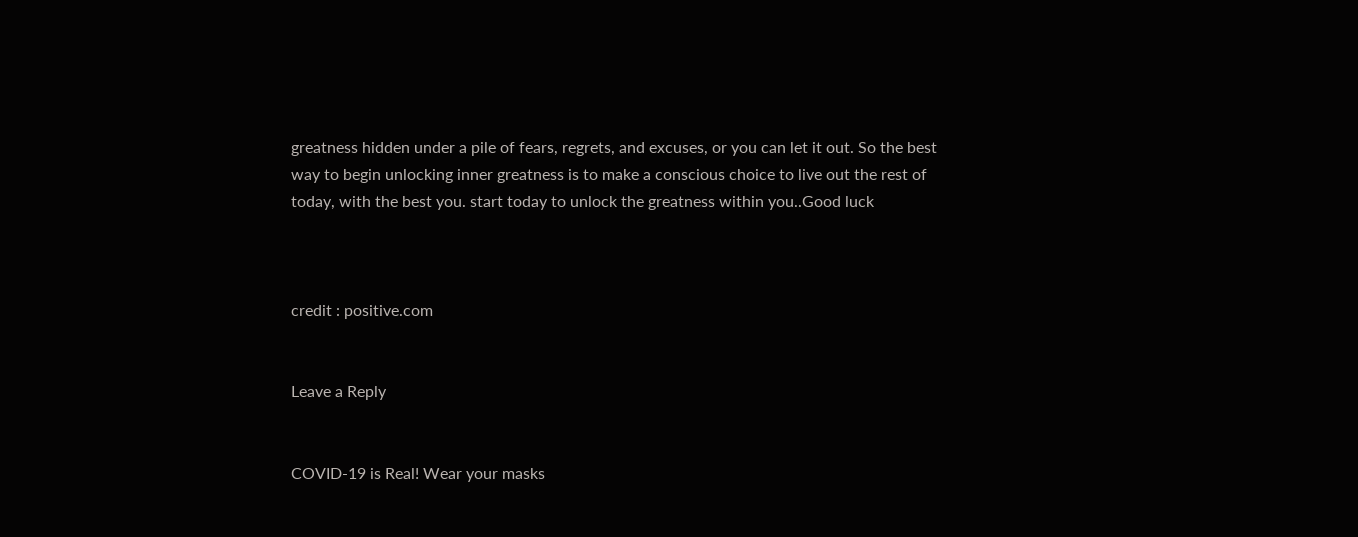greatness hidden under a pile of fears, regrets, and excuses, or you can let it out. So the best way to begin unlocking inner greatness is to make a conscious choice to live out the rest of today, with the best you. start today to unlock the greatness within you..Good luck



credit : positive.com


Leave a Reply


COVID-19 is Real! Wear your masks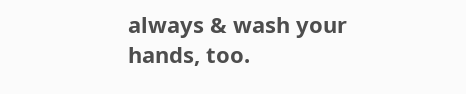always & wash your hands, too.